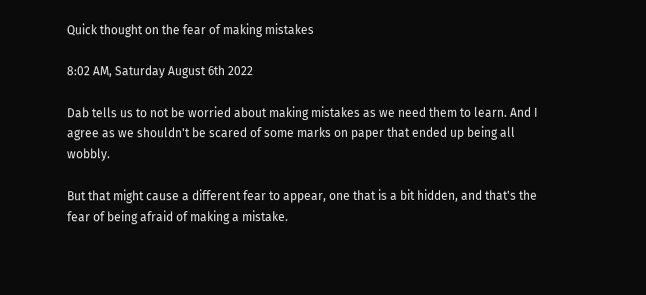Quick thought on the fear of making mistakes

8:02 AM, Saturday August 6th 2022

Dab tells us to not be worried about making mistakes as we need them to learn. And I agree as we shouldn't be scared of some marks on paper that ended up being all wobbly.

But that might cause a different fear to appear, one that is a bit hidden, and that's the fear of being afraid of making a mistake.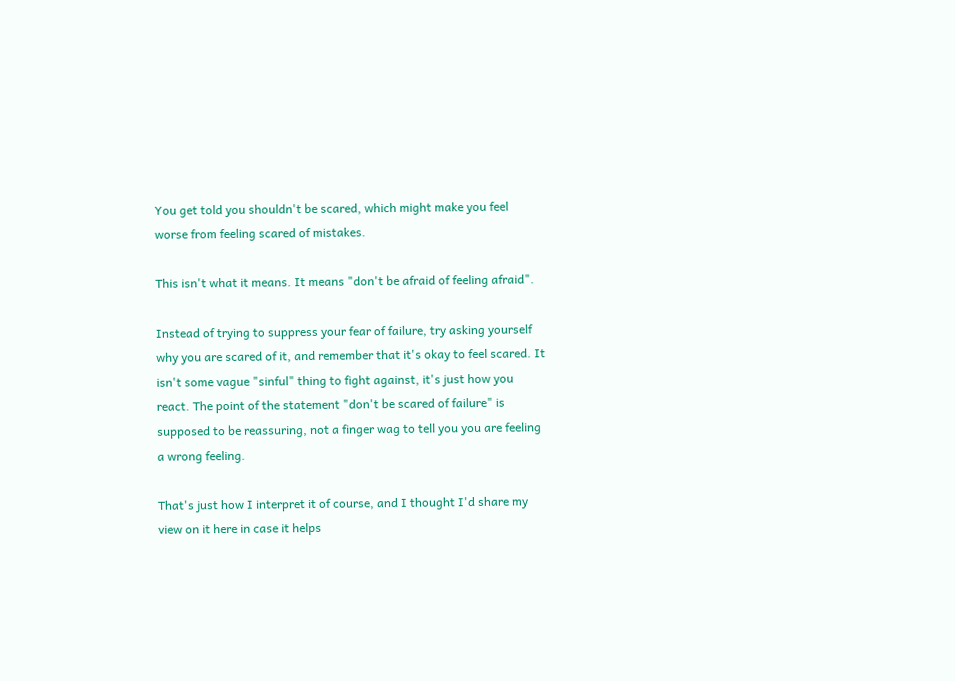You get told you shouldn't be scared, which might make you feel worse from feeling scared of mistakes.

This isn't what it means. It means "don't be afraid of feeling afraid".

Instead of trying to suppress your fear of failure, try asking yourself why you are scared of it, and remember that it's okay to feel scared. It isn't some vague "sinful" thing to fight against, it's just how you react. The point of the statement "don't be scared of failure" is supposed to be reassuring, not a finger wag to tell you you are feeling a wrong feeling.

That's just how I interpret it of course, and I thought I'd share my view on it here in case it helps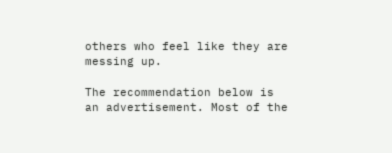others who feel like they are messing up.

The recommendation below is an advertisement. Most of the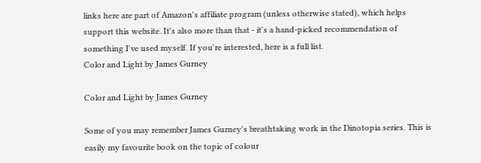links here are part of Amazon's affiliate program (unless otherwise stated), which helps support this website. It's also more than that - it's a hand-picked recommendation of something I've used myself. If you're interested, here is a full list.
Color and Light by James Gurney

Color and Light by James Gurney

Some of you may remember James Gurney's breathtaking work in the Dinotopia series. This is easily my favourite book on the topic of colour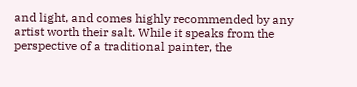and light, and comes highly recommended by any artist worth their salt. While it speaks from the perspective of a traditional painter, the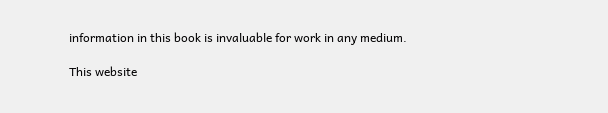information in this book is invaluable for work in any medium.

This website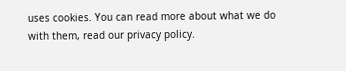uses cookies. You can read more about what we do with them, read our privacy policy.